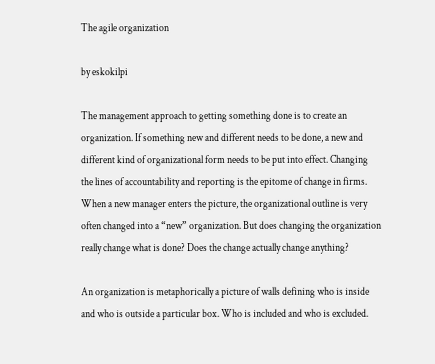The agile organization

by eskokilpi

The management approach to getting something done is to create an organization. If something new and different needs to be done, a new and different kind of organizational form needs to be put into effect. Changing the lines of accountability and reporting is the epitome of change in firms. When a new manager enters the picture, the organizational outline is very often changed into a “new” organization. But does changing the organization really change what is done? Does the change actually change anything?

An organization is metaphorically a picture of walls defining who is inside and who is outside a particular box. Who is included and who is excluded.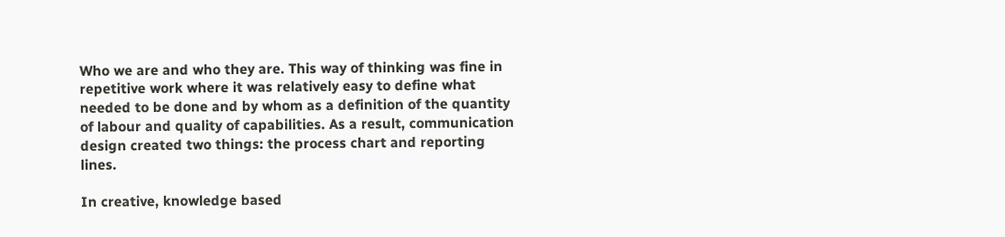Who we are and who they are. This way of thinking was fine in repetitive work where it was relatively easy to define what needed to be done and by whom as a definition of the quantity of labour and quality of capabilities. As a result, communication design created two things: the process chart and reporting lines.

In creative, knowledge based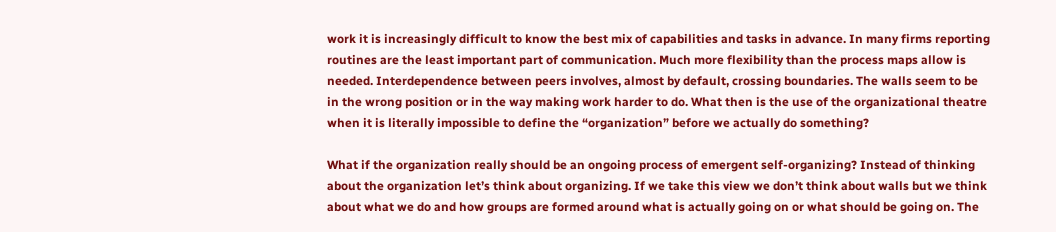work it is increasingly difficult to know the best mix of capabilities and tasks in advance. In many firms reporting routines are the least important part of communication. Much more flexibility than the process maps allow is needed. Interdependence between peers involves, almost by default, crossing boundaries. The walls seem to be in the wrong position or in the way making work harder to do. What then is the use of the organizational theatre when it is literally impossible to define the “organization” before we actually do something?

What if the organization really should be an ongoing process of emergent self-organizing? Instead of thinking about the organization let’s think about organizing. If we take this view we don’t think about walls but we think about what we do and how groups are formed around what is actually going on or what should be going on. The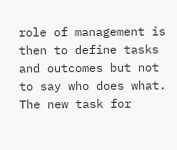role of management is then to define tasks and outcomes but not to say who does what. The new task for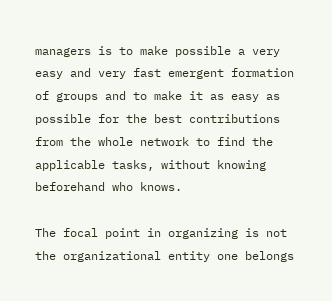managers is to make possible a very easy and very fast emergent formation of groups and to make it as easy as possible for the best contributions from the whole network to find the applicable tasks, without knowing beforehand who knows.

The focal point in organizing is not the organizational entity one belongs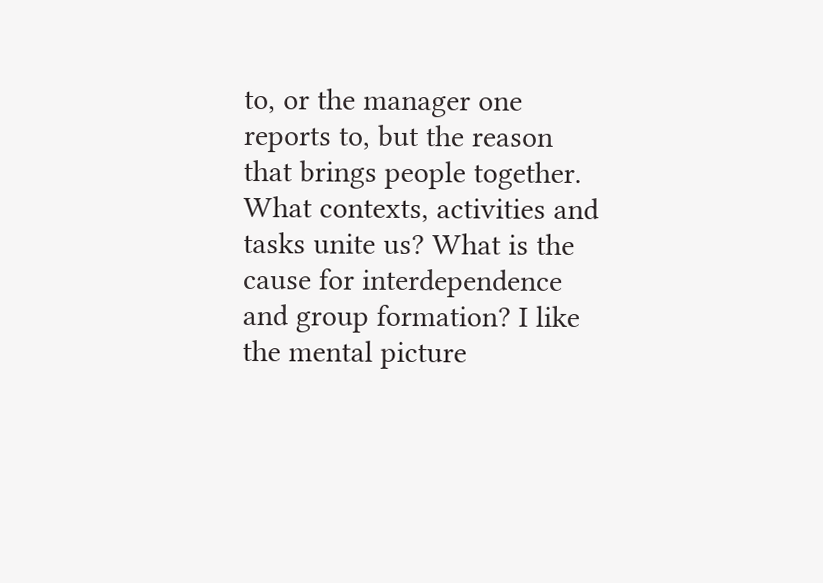to, or the manager one reports to, but the reason that brings people together. What contexts, activities and tasks unite us? What is the cause for interdependence and group formation? I like the mental picture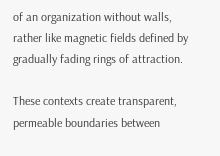of an organization without walls, rather like magnetic fields defined by gradually fading rings of attraction.

These contexts create transparent, permeable boundaries between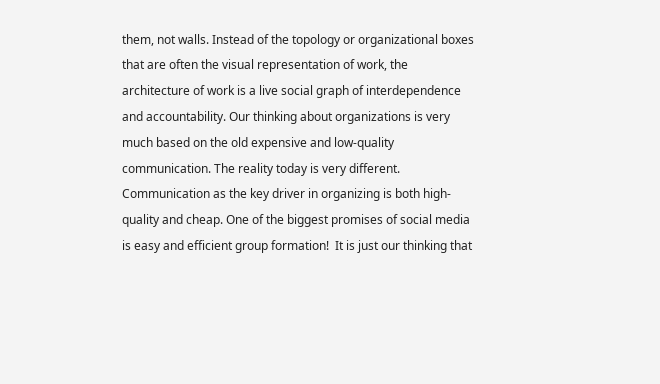them, not walls. Instead of the topology or organizational boxes that are often the visual representation of work, the architecture of work is a live social graph of interdependence and accountability. Our thinking about organizations is very much based on the old expensive and low-quality communication. The reality today is very different. Communication as the key driver in organizing is both high-quality and cheap. One of the biggest promises of social media is easy and efficient group formation!  It is just our thinking that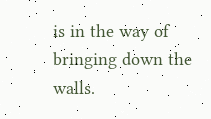is in the way of bringing down the walls.